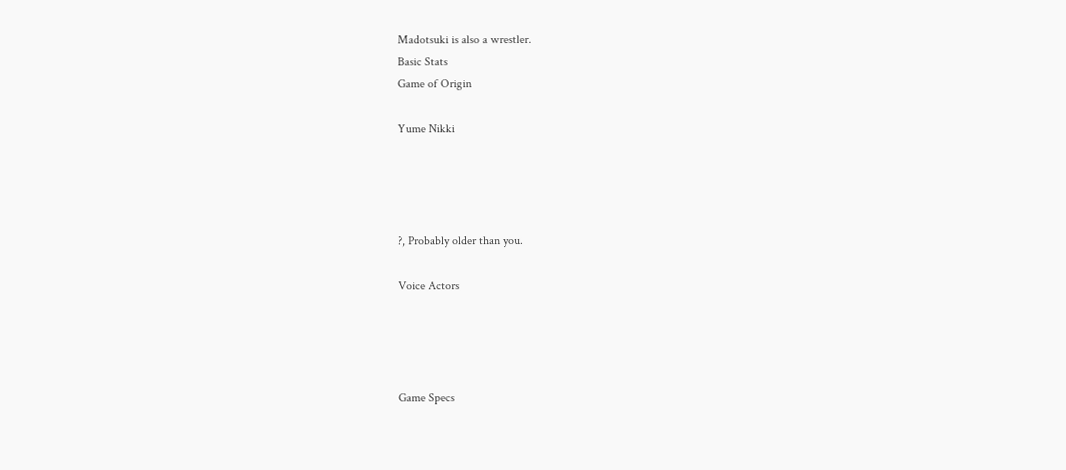Madotsuki is also a wrestler.
Basic Stats
Game of Origin

Yume Nikki




?, Probably older than you.

Voice Actors




Game Specs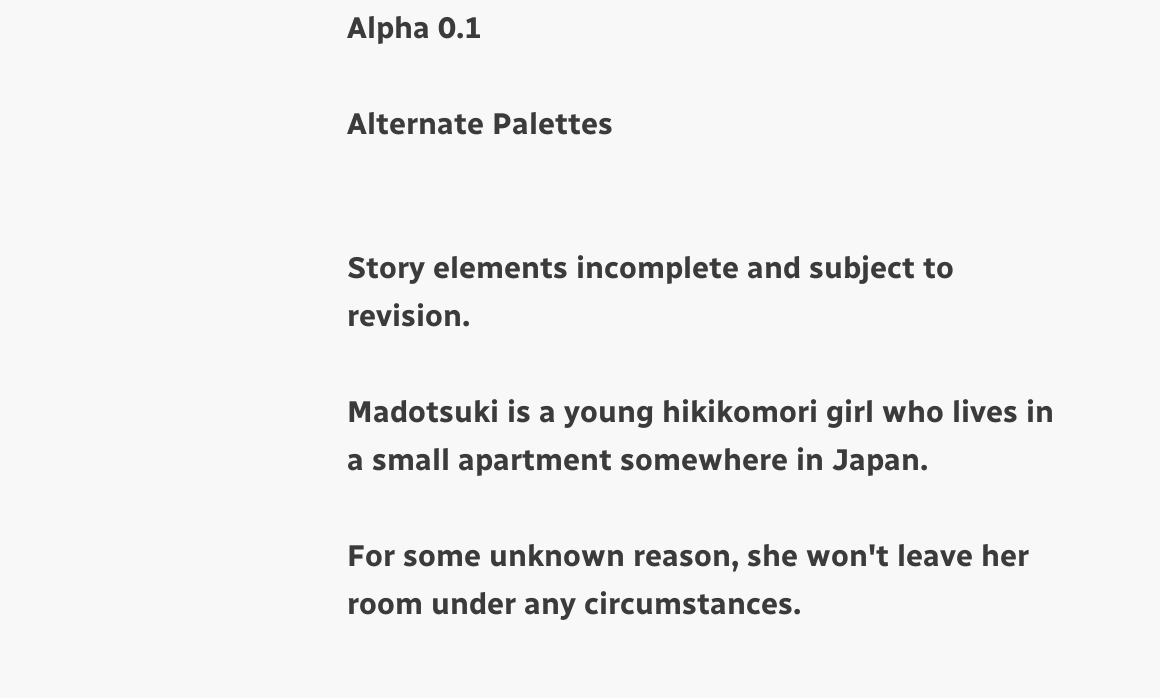Alpha 0.1

Alternate Palettes


Story elements incomplete and subject to revision.

Madotsuki is a young hikikomori girl who lives in a small apartment somewhere in Japan.

For some unknown reason, she won't leave her room under any circumstances.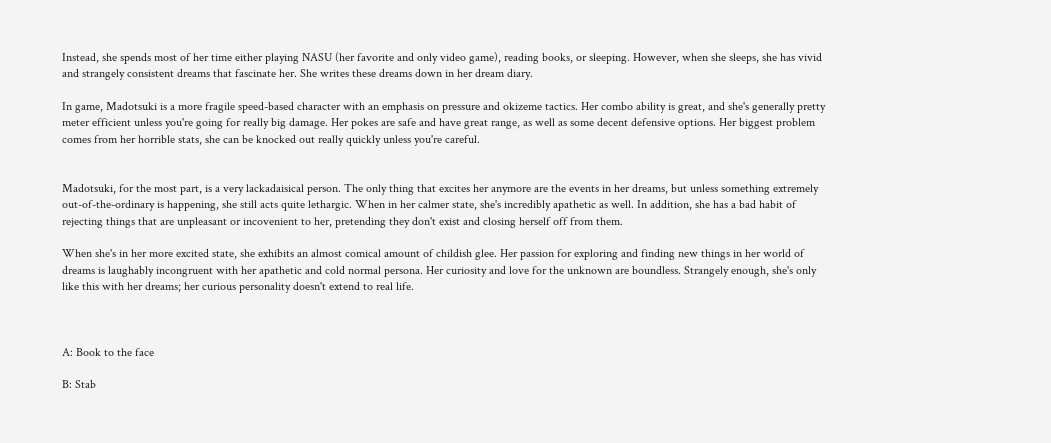Instead, she spends most of her time either playing NASU (her favorite and only video game), reading books, or sleeping. However, when she sleeps, she has vivid and strangely consistent dreams that fascinate her. She writes these dreams down in her dream diary.

In game, Madotsuki is a more fragile speed-based character with an emphasis on pressure and okizeme tactics. Her combo ability is great, and she's generally pretty meter efficient unless you're going for really big damage. Her pokes are safe and have great range, as well as some decent defensive options. Her biggest problem comes from her horrible stats, she can be knocked out really quickly unless you're careful.


Madotsuki, for the most part, is a very lackadaisical person. The only thing that excites her anymore are the events in her dreams, but unless something extremely out-of-the-ordinary is happening, she still acts quite lethargic. When in her calmer state, she's incredibly apathetic as well. In addition, she has a bad habit of rejecting things that are unpleasant or incovenient to her, pretending they don't exist and closing herself off from them.

When she's in her more excited state, she exhibits an almost comical amount of childish glee. Her passion for exploring and finding new things in her world of dreams is laughably incongruent with her apathetic and cold normal persona. Her curiosity and love for the unknown are boundless. Strangely enough, she's only like this with her dreams; her curious personality doesn't extend to real life.



A: Book to the face

B: Stab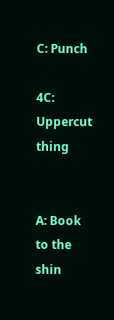C: Punch

4C: Uppercut thing


A: Book to the shin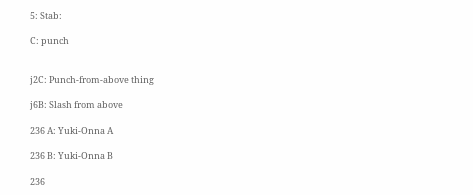5: Stab:

C: punch


j2C: Punch-from-above thing

j6B: Slash from above

236 A: Yuki-Onna A

236 B: Yuki-Onna B

236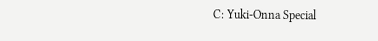C: Yuki-Onna Special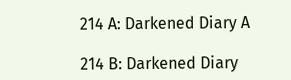214 A: Darkened Diary A

214 B: Darkened Diary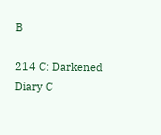B

214 C: Darkened Diary C